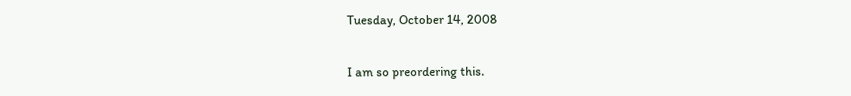Tuesday, October 14, 2008

I am so preordering this.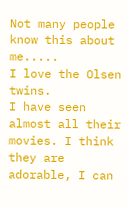Not many people know this about me.....
I love the Olsen twins.
I have seen almost all their movies. I think they are adorable, I can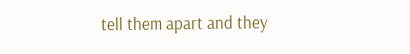tell them apart and they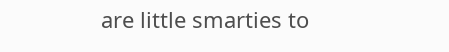are little smarties to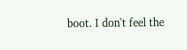boot. I don't feel the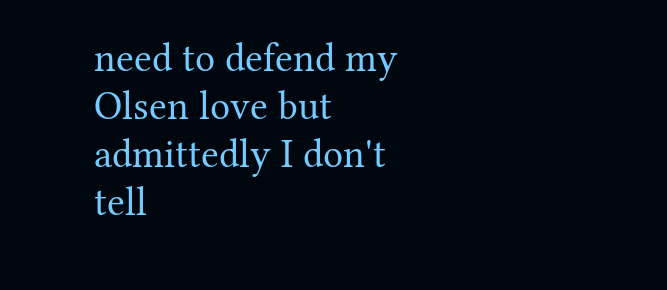need to defend my Olsen love but admittedly I don't tell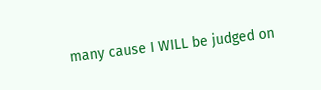many cause I WILL be judged on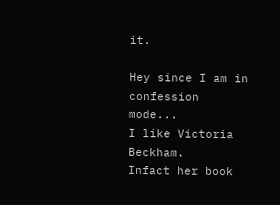it.

Hey since I am in confession mode...
I like Victoria Beckham.
Infact her book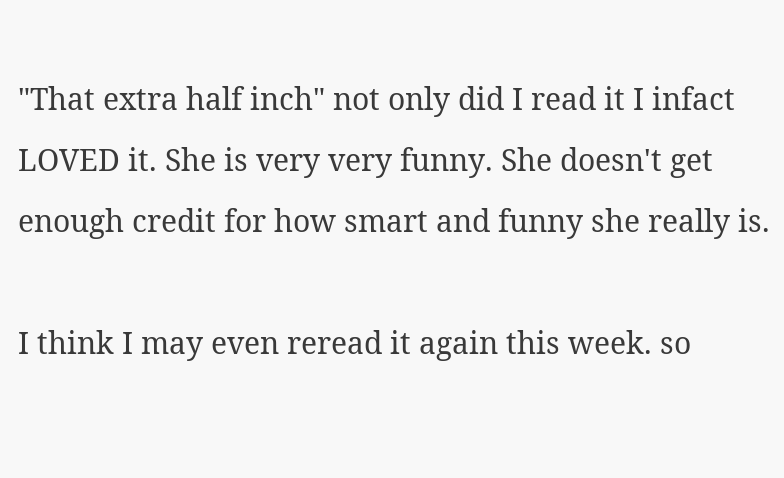"That extra half inch" not only did I read it I infact LOVED it. She is very very funny. She doesn't get enough credit for how smart and funny she really is.

I think I may even reread it again this week. so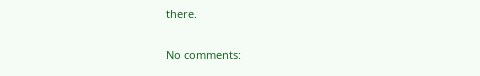there.

No comments: